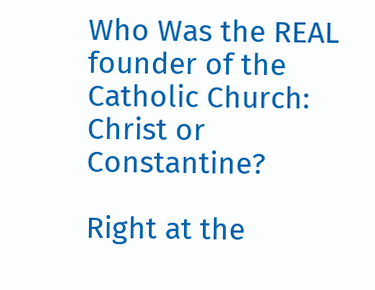Who Was the REAL founder of the Catholic Church: Christ or Constantine?

Right at the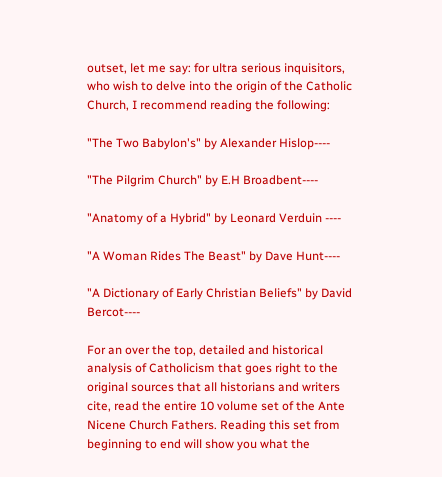outset, let me say: for ultra serious inquisitors, who wish to delve into the origin of the Catholic Church, I recommend reading the following:

"The Two Babylon's" by Alexander Hislop----

"The Pilgrim Church" by E.H Broadbent----

"Anatomy of a Hybrid" by Leonard Verduin ----

"A Woman Rides The Beast" by Dave Hunt----

"A Dictionary of Early Christian Beliefs" by David Bercot----

For an over the top, detailed and historical analysis of Catholicism that goes right to the original sources that all historians and writers cite, read the entire 10 volume set of the Ante Nicene Church Fathers. Reading this set from beginning to end will show you what the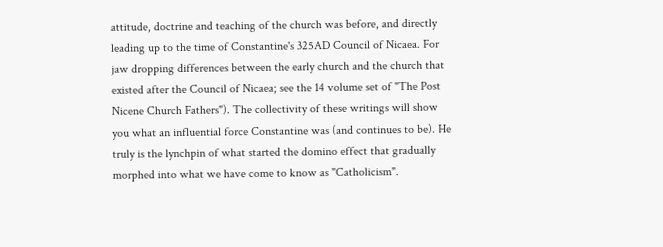attitude, doctrine and teaching of the church was before, and directly leading up to the time of Constantine's 325AD Council of Nicaea. For jaw dropping differences between the early church and the church that existed after the Council of Nicaea; see the 14 volume set of "The Post Nicene Church Fathers"). The collectivity of these writings will show you what an influential force Constantine was (and continues to be). He truly is the lynchpin of what started the domino effect that gradually morphed into what we have come to know as "Catholicism".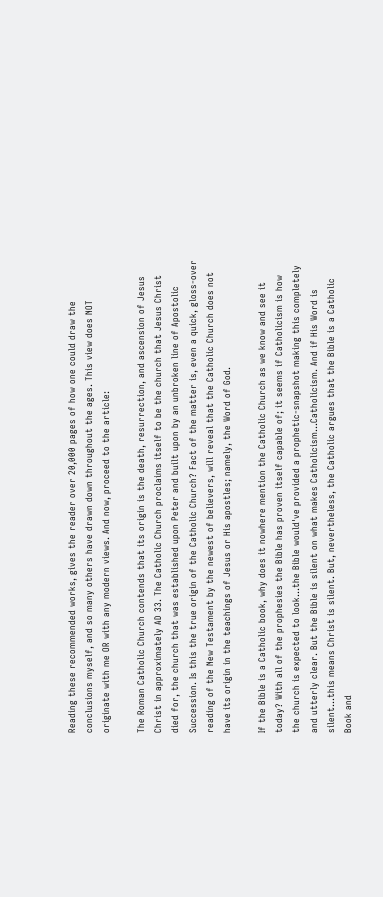Reading these recommended works, gives the reader over 20,000 pages of how one could draw the conclusions myself, and so many others have drawn down throughout the ages. This view does NOT originate with me OR with any modern views. And now, proceed to the article:

The Roman Catholic Church contends that its origin is the death, resurrection, and ascension of Jesus Christ in approximately AD 33. The Catholic Church proclaims itself to be the church that Jesus Christ died for, the church that was established upon Peter and built upon by an unbroken line of Apostolic Succession. Is this the true origin of the Catholic Church? Fact of the matter is, even a quick, gloss-over reading of the New Testament by the newest of believers, will reveal that the Catholic Church does not have its origin in the teachings of Jesus or His apostles; namely, the Word of God.

If the Bible is a Catholic book, why does it nowhere mention the Catholic Church as we know and see it today? With all of the prophesies the Bible has proven itself capable of; it seems if Catholicism is how the church is expected to look...the Bible would've provided a prophetic-snapshot making this completely and utterly clear. But the Bible is silent on what makes Catholicism...Catholicism. And if His Word is silent...this means Christ is silent. But, nevertheless, the Catholic argues that the Bible is a Catholic Book and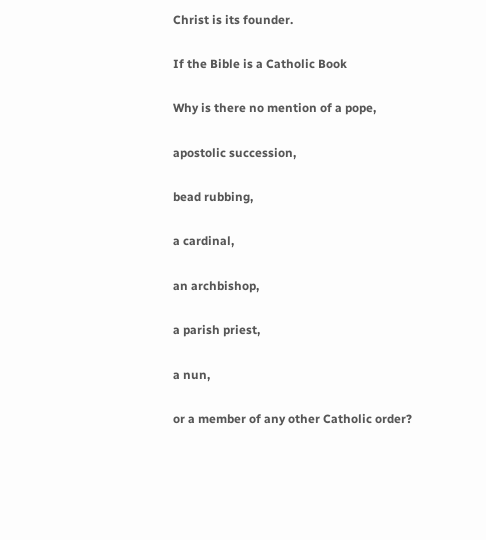Christ is its founder.

If the Bible is a Catholic Book

Why is there no mention of a pope,

apostolic succession,

bead rubbing,

a cardinal,

an archbishop,

a parish priest,

a nun,

or a member of any other Catholic order?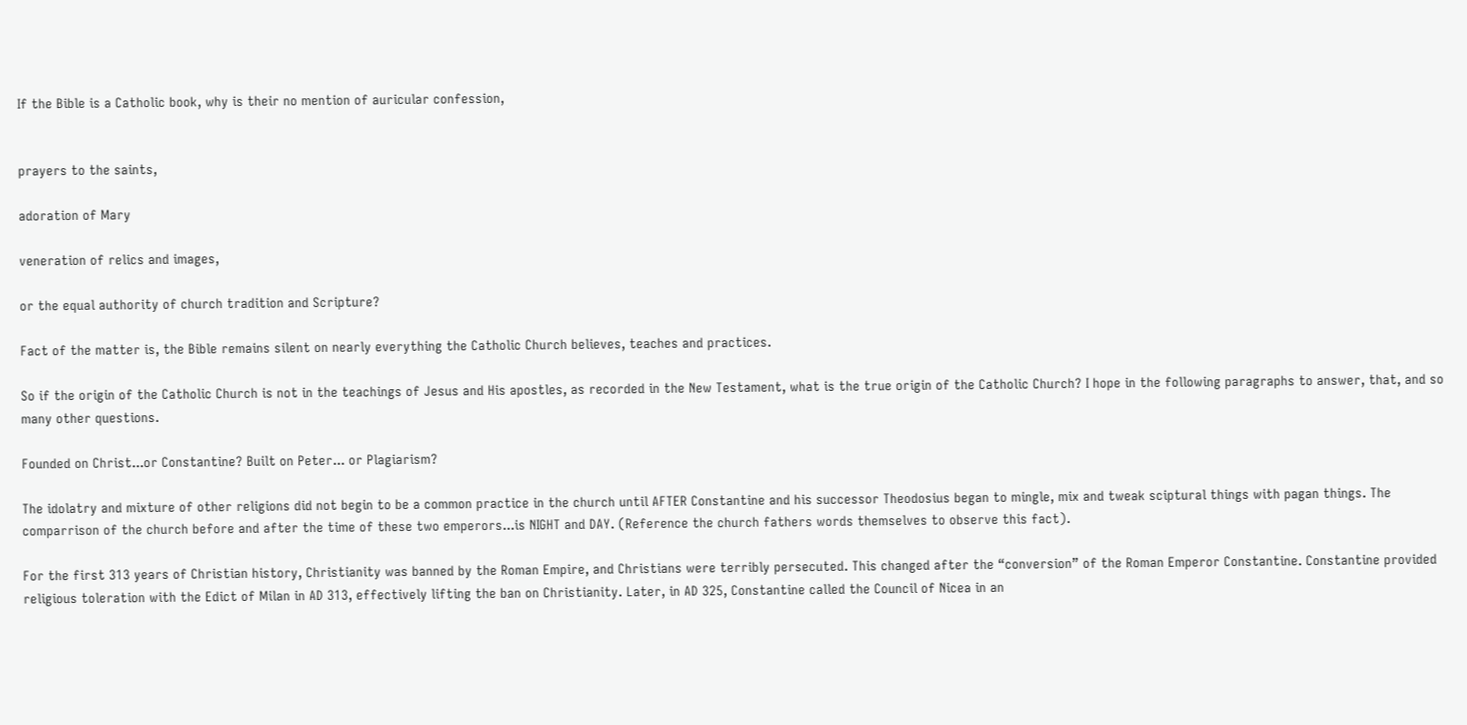If the Bible is a Catholic book, why is their no mention of auricular confession,


prayers to the saints,

adoration of Mary

veneration of relics and images,

or the equal authority of church tradition and Scripture?

Fact of the matter is, the Bible remains silent on nearly everything the Catholic Church believes, teaches and practices.

So if the origin of the Catholic Church is not in the teachings of Jesus and His apostles, as recorded in the New Testament, what is the true origin of the Catholic Church? I hope in the following paragraphs to answer, that, and so many other questions.

Founded on Christ...or Constantine? Built on Peter... or Plagiarism?

The idolatry and mixture of other religions did not begin to be a common practice in the church until AFTER Constantine and his successor Theodosius began to mingle, mix and tweak sciptural things with pagan things. The comparrison of the church before and after the time of these two emperors...is NIGHT and DAY. (Reference the church fathers words themselves to observe this fact).

For the first 313 years of Christian history, Christianity was banned by the Roman Empire, and Christians were terribly persecuted. This changed after the “conversion” of the Roman Emperor Constantine. Constantine provided religious toleration with the Edict of Milan in AD 313, effectively lifting the ban on Christianity. Later, in AD 325, Constantine called the Council of Nicea in an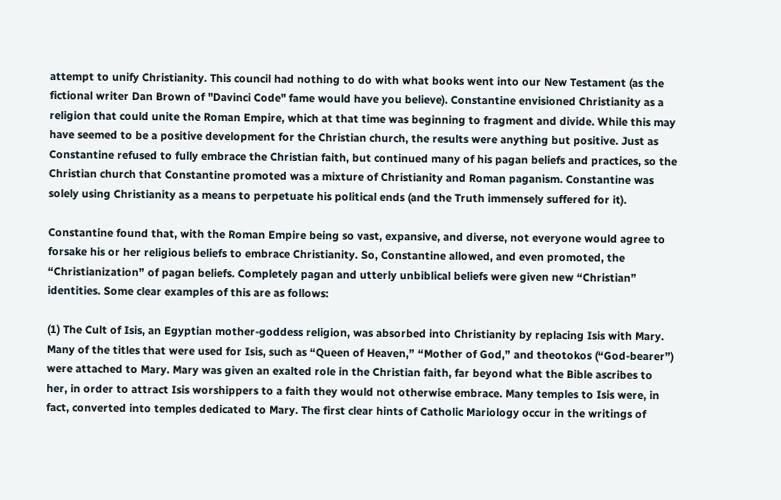attempt to unify Christianity. This council had nothing to do with what books went into our New Testament (as the fictional writer Dan Brown of "Davinci Code" fame would have you believe). Constantine envisioned Christianity as a religion that could unite the Roman Empire, which at that time was beginning to fragment and divide. While this may have seemed to be a positive development for the Christian church, the results were anything but positive. Just as Constantine refused to fully embrace the Christian faith, but continued many of his pagan beliefs and practices, so the Christian church that Constantine promoted was a mixture of Christianity and Roman paganism. Constantine was solely using Christianity as a means to perpetuate his political ends (and the Truth immensely suffered for it).

Constantine found that, with the Roman Empire being so vast, expansive, and diverse, not everyone would agree to forsake his or her religious beliefs to embrace Christianity. So, Constantine allowed, and even promoted, the “Christianization” of pagan beliefs. Completely pagan and utterly unbiblical beliefs were given new “Christian” identities. Some clear examples of this are as follows:

(1) The Cult of Isis, an Egyptian mother-goddess religion, was absorbed into Christianity by replacing Isis with Mary. Many of the titles that were used for Isis, such as “Queen of Heaven,” “Mother of God,” and theotokos (“God-bearer”) were attached to Mary. Mary was given an exalted role in the Christian faith, far beyond what the Bible ascribes to her, in order to attract Isis worshippers to a faith they would not otherwise embrace. Many temples to Isis were, in fact, converted into temples dedicated to Mary. The first clear hints of Catholic Mariology occur in the writings of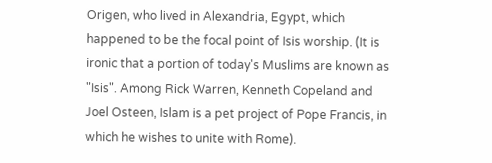Origen, who lived in Alexandria, Egypt, which happened to be the focal point of Isis worship. (It is ironic that a portion of today's Muslims are known as "Isis". Among Rick Warren, Kenneth Copeland and Joel Osteen, Islam is a pet project of Pope Francis, in which he wishes to unite with Rome).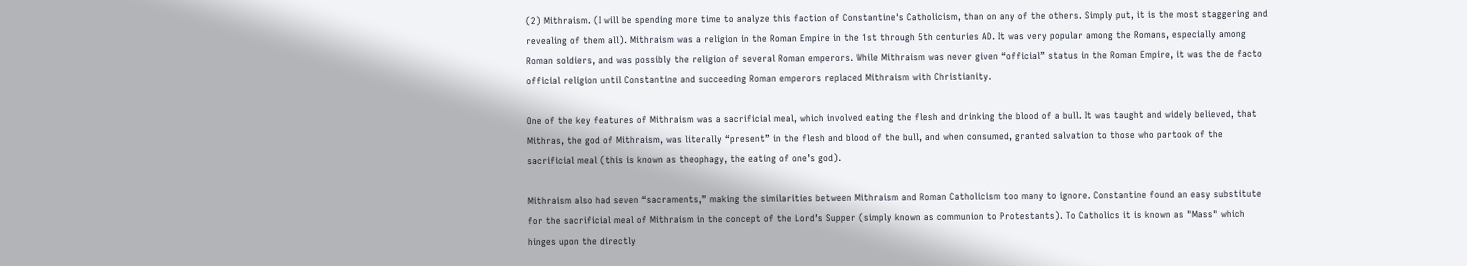(2) Mithraism. (I will be spending more time to analyze this faction of Constantine's Catholicism, than on any of the others. Simply put, it is the most staggering and revealing of them all). Mithraism was a religion in the Roman Empire in the 1st through 5th centuries AD. It was very popular among the Romans, especially among Roman soldiers, and was possibly the religion of several Roman emperors. While Mithraism was never given “official” status in the Roman Empire, it was the de facto official religion until Constantine and succeeding Roman emperors replaced Mithraism with Christianity.

One of the key features of Mithraism was a sacrificial meal, which involved eating the flesh and drinking the blood of a bull. It was taught and widely believed, that Mithras, the god of Mithraism, was literally “present” in the flesh and blood of the bull, and when consumed, granted salvation to those who partook of the sacrificial meal (this is known as theophagy, the eating of one’s god).

Mithraism also had seven “sacraments,” making the similarities between Mithraism and Roman Catholicism too many to ignore. Constantine found an easy substitute for the sacrificial meal of Mithraism in the concept of the Lord’s Supper (simply known as communion to Protestants). To Catholics it is known as "Mass" which hinges upon the directly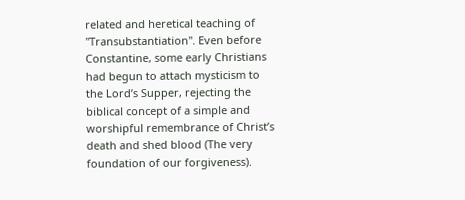related and heretical teaching of "Transubstantiation". Even before Constantine, some early Christians had begun to attach mysticism to the Lord’s Supper, rejecting the biblical concept of a simple and worshipful remembrance of Christ’s death and shed blood (The very foundation of our forgiveness).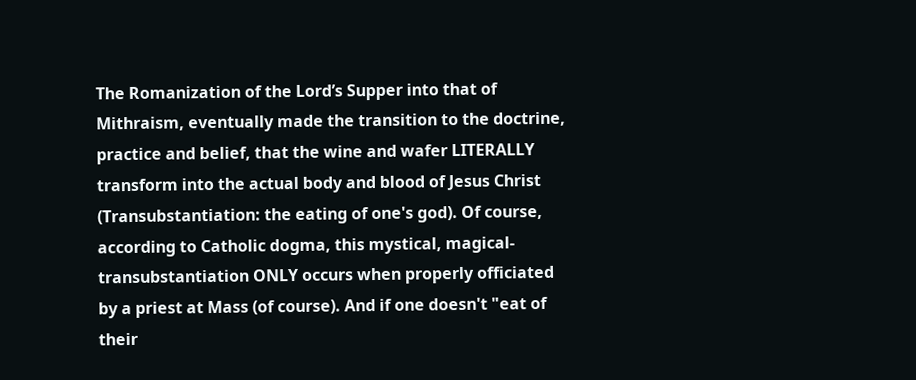The Romanization of the Lord’s Supper into that of Mithraism, eventually made the transition to the doctrine, practice and belief, that the wine and wafer LITERALLY transform into the actual body and blood of Jesus Christ (Transubstantiation: the eating of one's god). Of course, according to Catholic dogma, this mystical, magical-transubstantiation ONLY occurs when properly officiated by a priest at Mass (of course). And if one doesn't "eat of their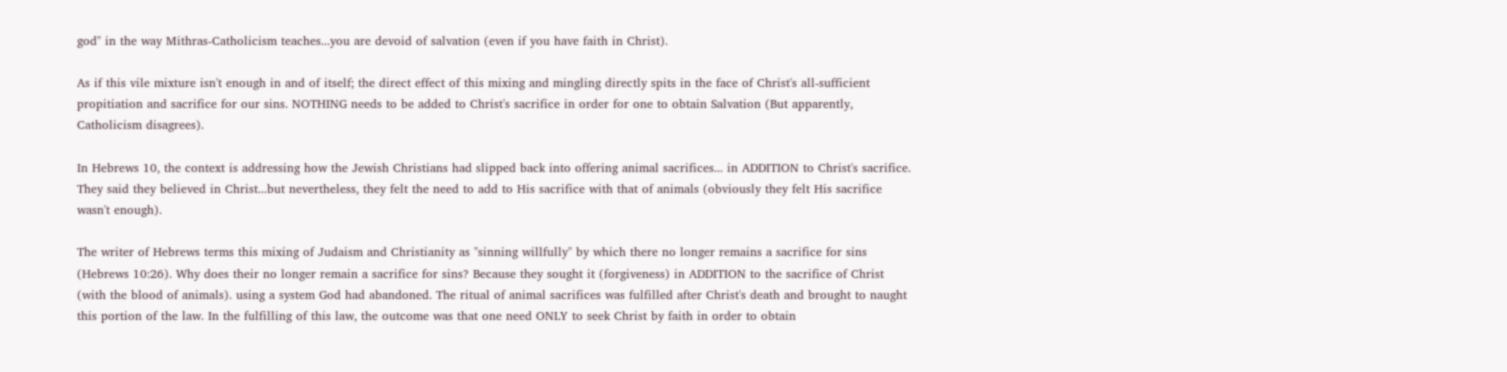god" in the way Mithras-Catholicism teaches...you are devoid of salvation (even if you have faith in Christ).

As if this vile mixture isn't enough in and of itself; the direct effect of this mixing and mingling directly spits in the face of Christ's all-sufficient propitiation and sacrifice for our sins. NOTHING needs to be added to Christ's sacrifice in order for one to obtain Salvation (But apparently, Catholicism disagrees).

In Hebrews 10, the context is addressing how the Jewish Christians had slipped back into offering animal sacrifices... in ADDITION to Christ's sacrifice. They said they believed in Christ...but nevertheless, they felt the need to add to His sacrifice with that of animals (obviously they felt His sacrifice wasn't enough).

The writer of Hebrews terms this mixing of Judaism and Christianity as "sinning willfully" by which there no longer remains a sacrifice for sins (Hebrews 10:26). Why does their no longer remain a sacrifice for sins? Because they sought it (forgiveness) in ADDITION to the sacrifice of Christ (with the blood of animals). using a system God had abandoned. The ritual of animal sacrifices was fulfilled after Christ's death and brought to naught this portion of the law. In the fulfilling of this law, the outcome was that one need ONLY to seek Christ by faith in order to obtain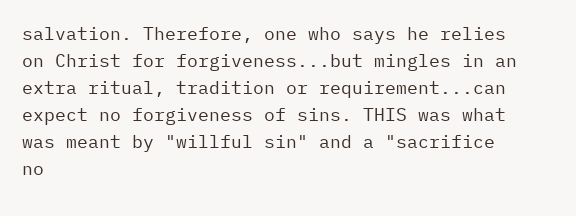salvation. Therefore, one who says he relies on Christ for forgiveness...but mingles in an extra ritual, tradition or requirement...can expect no forgiveness of sins. THIS was what was meant by "willful sin" and a "sacrifice no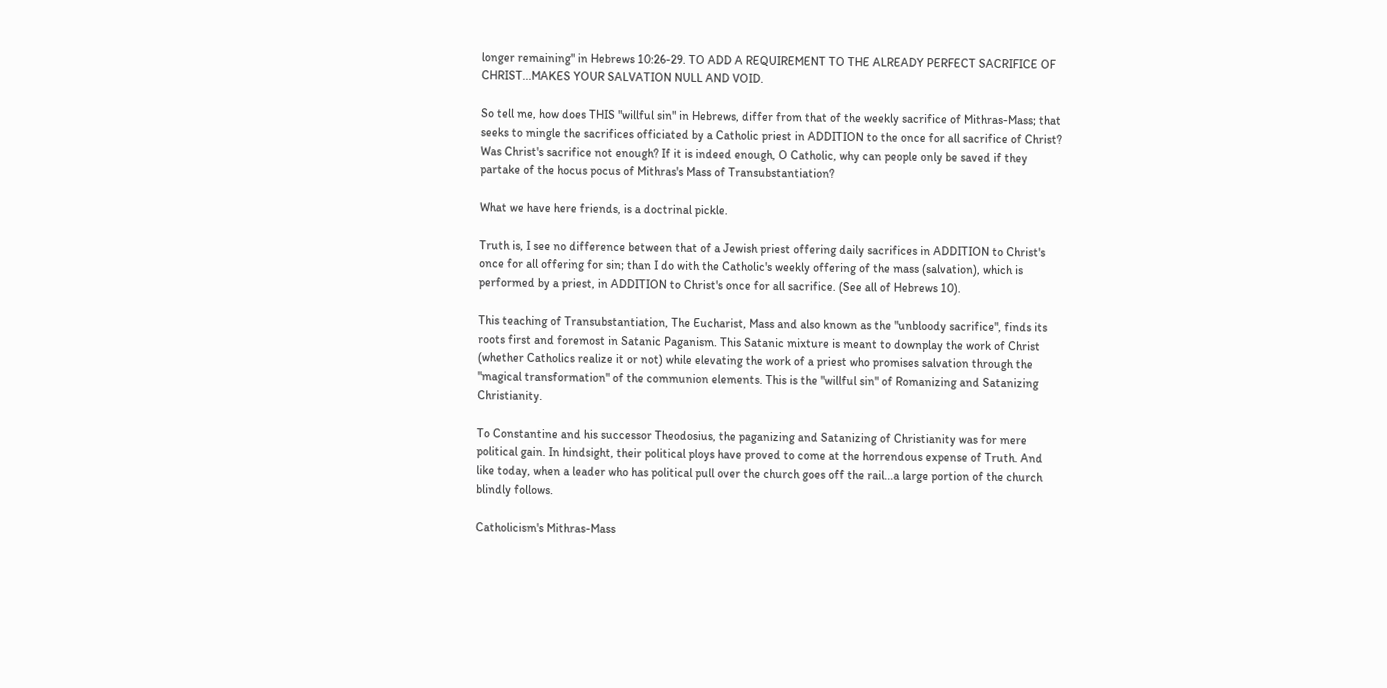longer remaining" in Hebrews 10:26-29. TO ADD A REQUIREMENT TO THE ALREADY PERFECT SACRIFICE OF CHRIST...MAKES YOUR SALVATION NULL AND VOID.

So tell me, how does THIS "willful sin" in Hebrews, differ from that of the weekly sacrifice of Mithras-Mass; that seeks to mingle the sacrifices officiated by a Catholic priest in ADDITION to the once for all sacrifice of Christ? Was Christ's sacrifice not enough? If it is indeed enough, O Catholic, why can people only be saved if they partake of the hocus pocus of Mithras's Mass of Transubstantiation?

What we have here friends, is a doctrinal pickle.

Truth is, I see no difference between that of a Jewish priest offering daily sacrifices in ADDITION to Christ's once for all offering for sin; than I do with the Catholic's weekly offering of the mass (salvation), which is performed by a priest, in ADDITION to Christ's once for all sacrifice. (See all of Hebrews 10).

This teaching of Transubstantiation, The Eucharist, Mass and also known as the "unbloody sacrifice", finds its roots first and foremost in Satanic Paganism. This Satanic mixture is meant to downplay the work of Christ (whether Catholics realize it or not) while elevating the work of a priest who promises salvation through the "magical transformation" of the communion elements. This is the "willful sin" of Romanizing and Satanizing Christianity.

To Constantine and his successor Theodosius, the paganizing and Satanizing of Christianity was for mere political gain. In hindsight, their political ploys have proved to come at the horrendous expense of Truth. And like today, when a leader who has political pull over the church goes off the rail...a large portion of the church blindly follows.

Catholicism's Mithras-Mass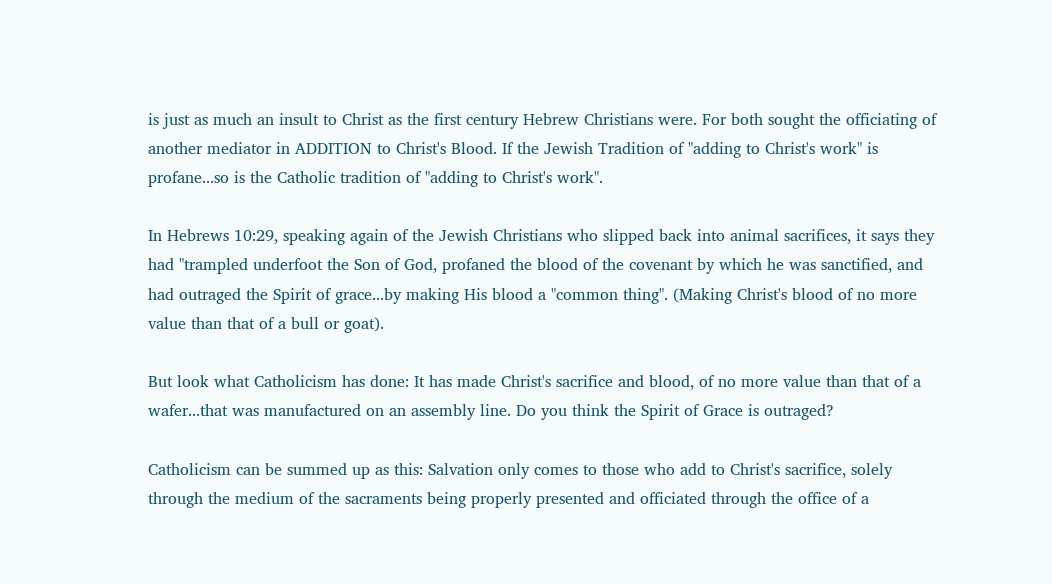is just as much an insult to Christ as the first century Hebrew Christians were. For both sought the officiating of another mediator in ADDITION to Christ's Blood. If the Jewish Tradition of "adding to Christ's work" is profane...so is the Catholic tradition of "adding to Christ's work".

In Hebrews 10:29, speaking again of the Jewish Christians who slipped back into animal sacrifices, it says they had "trampled underfoot the Son of God, profaned the blood of the covenant by which he was sanctified, and had outraged the Spirit of grace...by making His blood a "common thing". (Making Christ's blood of no more value than that of a bull or goat).

But look what Catholicism has done: It has made Christ's sacrifice and blood, of no more value than that of a wafer...that was manufactured on an assembly line. Do you think the Spirit of Grace is outraged?

Catholicism can be summed up as this: Salvation only comes to those who add to Christ's sacrifice, solely through the medium of the sacraments being properly presented and officiated through the office of a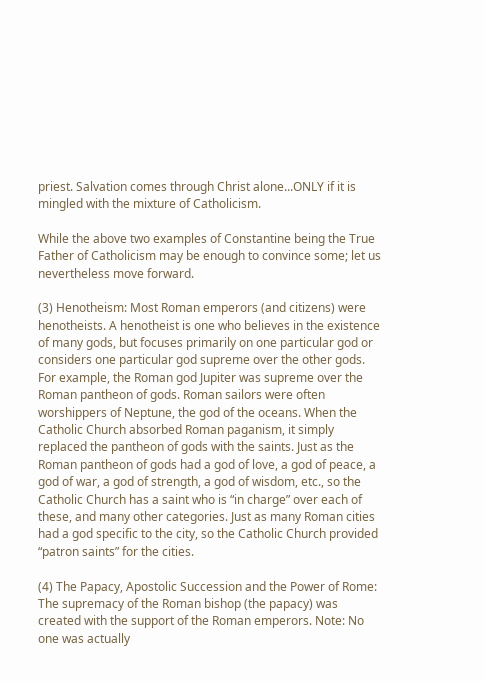priest. Salvation comes through Christ alone...ONLY if it is mingled with the mixture of Catholicism.

While the above two examples of Constantine being the True Father of Catholicism may be enough to convince some; let us nevertheless move forward.

(3) Henotheism: Most Roman emperors (and citizens) were henotheists. A henotheist is one who believes in the existence of many gods, but focuses primarily on one particular god or considers one particular god supreme over the other gods. For example, the Roman god Jupiter was supreme over the Roman pantheon of gods. Roman sailors were often worshippers of Neptune, the god of the oceans. When the Catholic Church absorbed Roman paganism, it simply replaced the pantheon of gods with the saints. Just as the Roman pantheon of gods had a god of love, a god of peace, a god of war, a god of strength, a god of wisdom, etc., so the Catholic Church has a saint who is “in charge” over each of these, and many other categories. Just as many Roman cities had a god specific to the city, so the Catholic Church provided “patron saints” for the cities.

(4) The Papacy, Apostolic Succession and the Power of Rome: The supremacy of the Roman bishop (the papacy) was created with the support of the Roman emperors. Note: No one was actually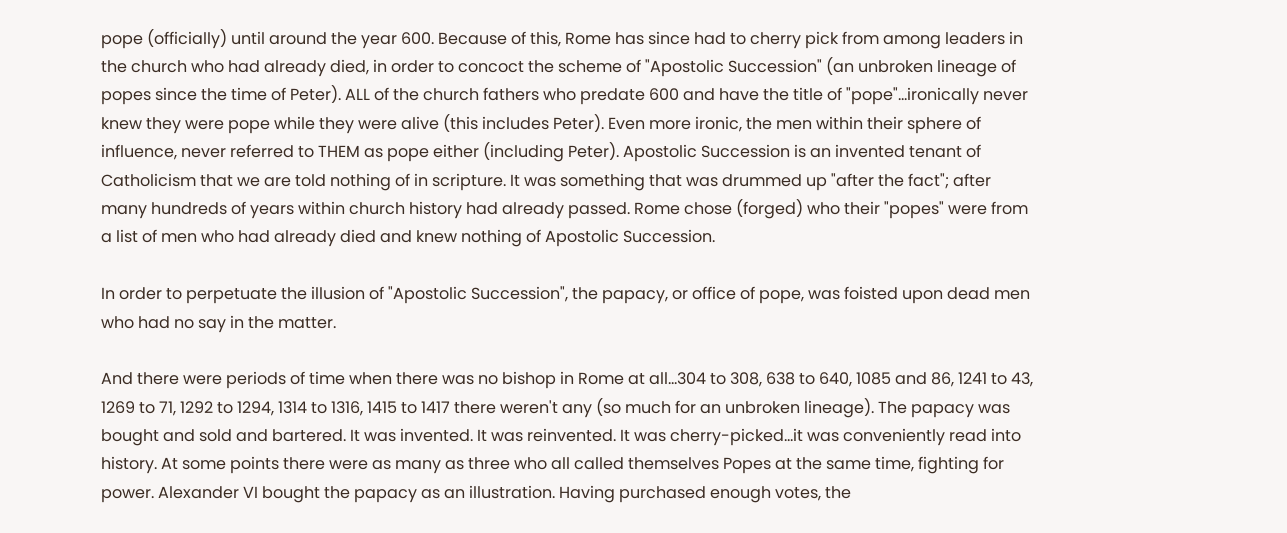pope (officially) until around the year 600. Because of this, Rome has since had to cherry pick from among leaders in the church who had already died, in order to concoct the scheme of "Apostolic Succession" (an unbroken lineage of popes since the time of Peter). ALL of the church fathers who predate 600 and have the title of "pope"...ironically never knew they were pope while they were alive (this includes Peter). Even more ironic, the men within their sphere of influence, never referred to THEM as pope either (including Peter). Apostolic Succession is an invented tenant of Catholicism that we are told nothing of in scripture. It was something that was drummed up "after the fact"; after many hundreds of years within church history had already passed. Rome chose (forged) who their "popes" were from a list of men who had already died and knew nothing of Apostolic Succession.

In order to perpetuate the illusion of "Apostolic Succession", the papacy, or office of pope, was foisted upon dead men who had no say in the matter.

And there were periods of time when there was no bishop in Rome at all...304 to 308, 638 to 640, 1085 and 86, 1241 to 43, 1269 to 71, 1292 to 1294, 1314 to 1316, 1415 to 1417 there weren't any (so much for an unbroken lineage). The papacy was bought and sold and bartered. It was invented. It was reinvented. It was cherry-picked...it was conveniently read into history. At some points there were as many as three who all called themselves Popes at the same time, fighting for power. Alexander VI bought the papacy as an illustration. Having purchased enough votes, the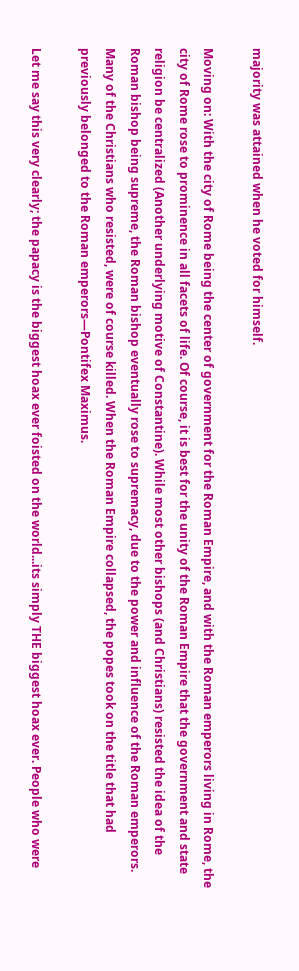majority was attained when he voted for himself.

Moving on: With the city of Rome being the center of government for the Roman Empire, and with the Roman emperors living in Rome, the city of Rome rose to prominence in all facets of life. Of course, it is best for the unity of the Roman Empire that the government and state religion be centralized (Another underlying motive of Constantine). While most other bishops (and Christians) resisted the idea of the Roman bishop being supreme, the Roman bishop eventually rose to supremacy, due to the power and influence of the Roman emperors. Many of the Christians who resisted, were of course killed. When the Roman Empire collapsed, the popes took on the title that had previously belonged to the Roman emperors—Pontifex Maximus.

Let me say this very clearly; the papacy is the biggest hoax ever foisted on the world...its simply THE biggest hoax ever. People who were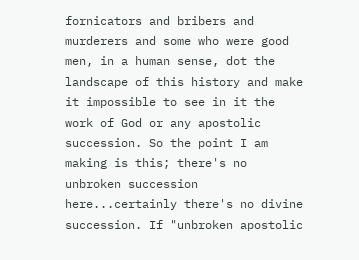fornicators and bribers and murderers and some who were good men, in a human sense, dot the landscape of this history and make it impossible to see in it the work of God or any apostolic succession. So the point I am making is this; there's no unbroken succession here...certainly there's no divine succession. If "unbroken apostolic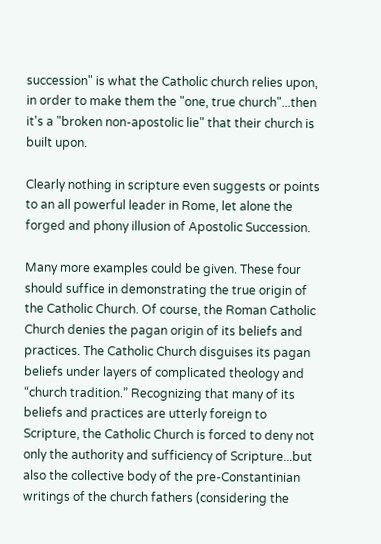succession" is what the Catholic church relies upon, in order to make them the "one, true church"...then it's a "broken non-apostolic lie" that their church is built upon.

Clearly nothing in scripture even suggests or points to an all powerful leader in Rome, let alone the forged and phony illusion of Apostolic Succession.

Many more examples could be given. These four should suffice in demonstrating the true origin of the Catholic Church. Of course, the Roman Catholic Church denies the pagan origin of its beliefs and practices. The Catholic Church disguises its pagan beliefs under layers of complicated theology and “church tradition.” Recognizing that many of its beliefs and practices are utterly foreign to Scripture, the Catholic Church is forced to deny not only the authority and sufficiency of Scripture...but also the collective body of the pre-Constantinian writings of the church fathers (considering the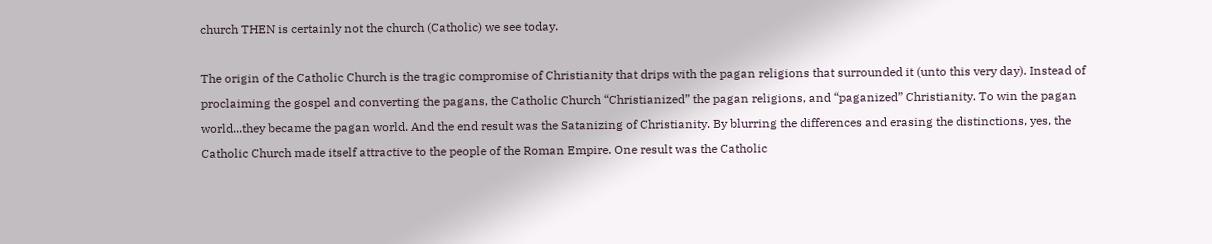church THEN is certainly not the church (Catholic) we see today.

The origin of the Catholic Church is the tragic compromise of Christianity that drips with the pagan religions that surrounded it (unto this very day). Instead of proclaiming the gospel and converting the pagans, the Catholic Church “Christianized” the pagan religions, and “paganized” Christianity. To win the pagan world...they became the pagan world. And the end result was the Satanizing of Christianity. By blurring the differences and erasing the distinctions, yes, the Catholic Church made itself attractive to the people of the Roman Empire. One result was the Catholic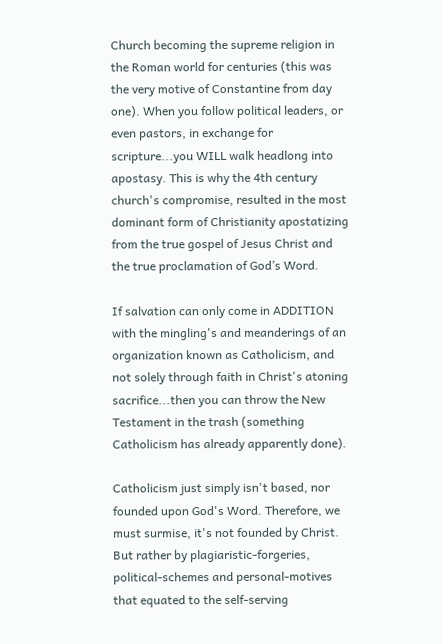Church becoming the supreme religion in the Roman world for centuries (this was the very motive of Constantine from day one). When you follow political leaders, or even pastors, in exchange for scripture...you WILL walk headlong into apostasy. This is why the 4th century church's compromise, resulted in the most dominant form of Christianity apostatizing from the true gospel of Jesus Christ and the true proclamation of God’s Word.

If salvation can only come in ADDITION with the mingling's and meanderings of an organization known as Catholicism, and not solely through faith in Christ's atoning sacrifice...then you can throw the New Testament in the trash (something Catholicism has already apparently done).

Catholicism just simply isn't based, nor founded upon God's Word. Therefore, we must surmise, it's not founded by Christ. But rather by plagiaristic-forgeries, political-schemes and personal-motives that equated to the self-serving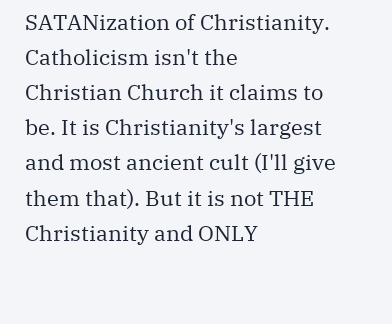SATANization of Christianity. Catholicism isn't the Christian Church it claims to be. It is Christianity's largest and most ancient cult (I'll give them that). But it is not THE Christianity and ONLY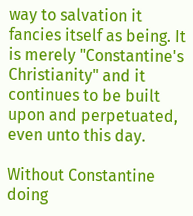way to salvation it fancies itself as being. It is merely "Constantine's Christianity" and it continues to be built upon and perpetuated, even unto this day.

Without Constantine doing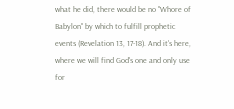what he did, there would be no "Whore of Babylon" by which to fulfill prophetic events (Revelation 13, 17-18). And it's here, where we will find God's one and only use for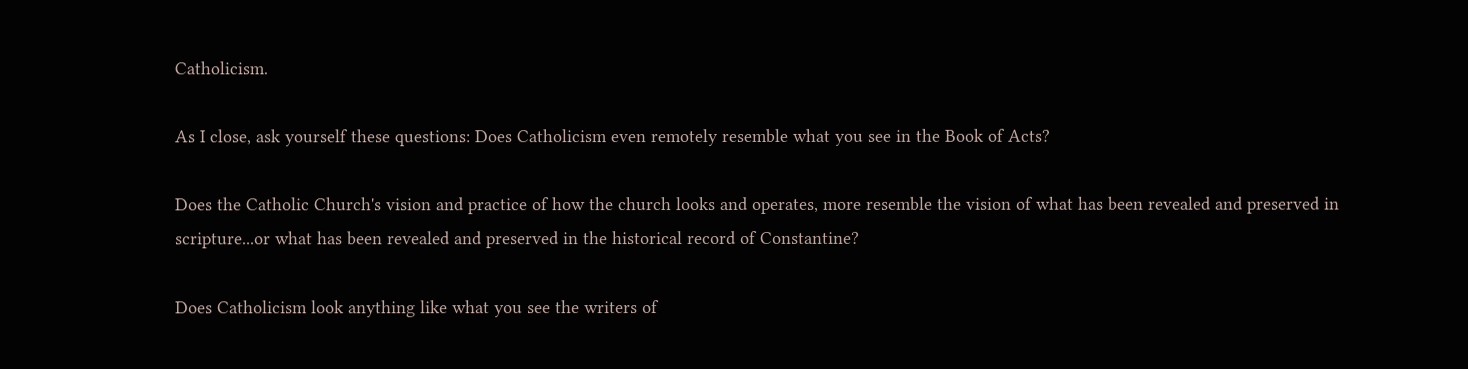Catholicism.

As I close, ask yourself these questions: Does Catholicism even remotely resemble what you see in the Book of Acts?

Does the Catholic Church's vision and practice of how the church looks and operates, more resemble the vision of what has been revealed and preserved in scripture...or what has been revealed and preserved in the historical record of Constantine?

Does Catholicism look anything like what you see the writers of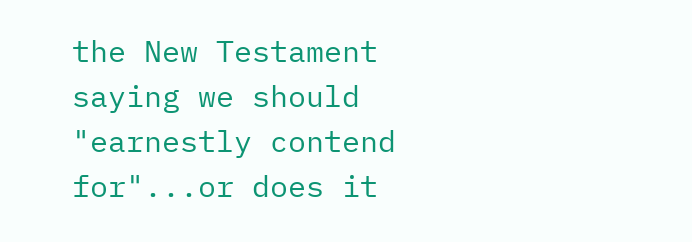the New Testament saying we should "earnestly contend for"...or does it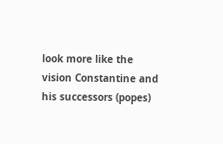look more like the vision Constantine and his successors (popes)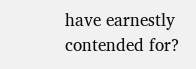have earnestly contended for?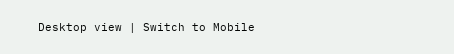Desktop view | Switch to Mobile